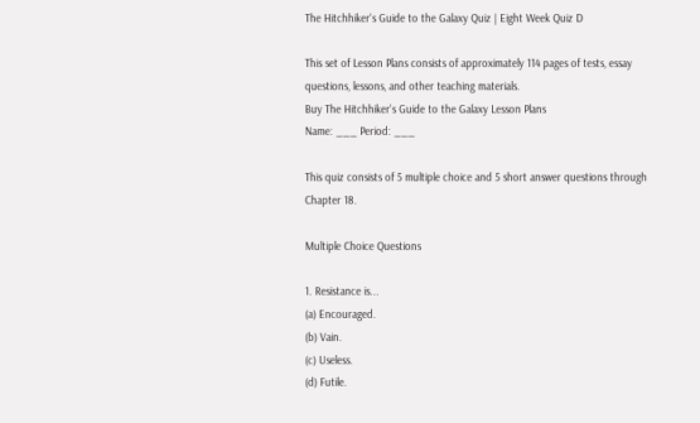The Hitchhiker's Guide to the Galaxy Quiz | Eight Week Quiz D

This set of Lesson Plans consists of approximately 114 pages of tests, essay questions, lessons, and other teaching materials.
Buy The Hitchhiker's Guide to the Galaxy Lesson Plans
Name: ___ Period: ___

This quiz consists of 5 multiple choice and 5 short answer questions through Chapter 18.

Multiple Choice Questions

1. Resistance is...
(a) Encouraged.
(b) Vain.
(c) Useless.
(d) Futile.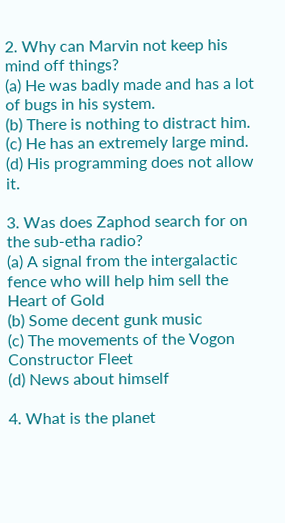2. Why can Marvin not keep his mind off things?
(a) He was badly made and has a lot of bugs in his system.
(b) There is nothing to distract him.
(c) He has an extremely large mind.
(d) His programming does not allow it.

3. Was does Zaphod search for on the sub-etha radio?
(a) A signal from the intergalactic fence who will help him sell the Heart of Gold
(b) Some decent gunk music
(c) The movements of the Vogon Constructor Fleet
(d) News about himself

4. What is the planet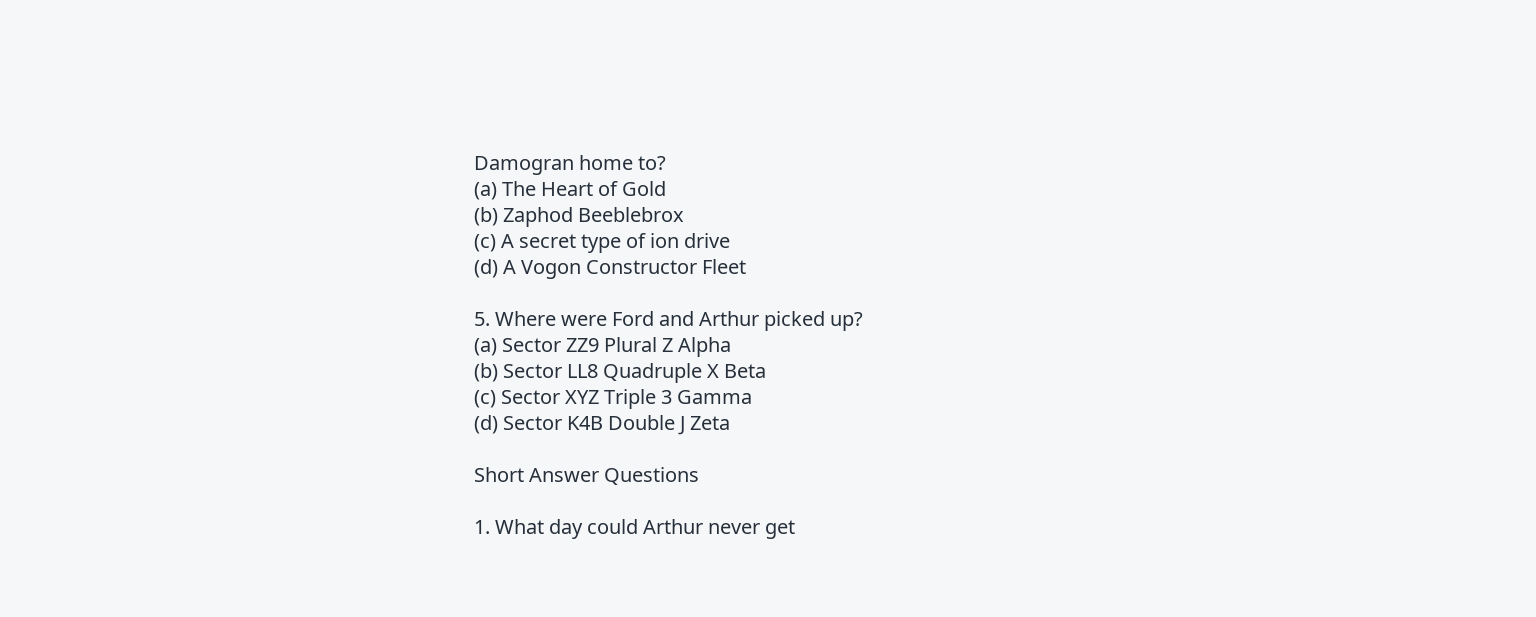Damogran home to?
(a) The Heart of Gold
(b) Zaphod Beeblebrox
(c) A secret type of ion drive
(d) A Vogon Constructor Fleet

5. Where were Ford and Arthur picked up?
(a) Sector ZZ9 Plural Z Alpha
(b) Sector LL8 Quadruple X Beta
(c) Sector XYZ Triple 3 Gamma
(d) Sector K4B Double J Zeta

Short Answer Questions

1. What day could Arthur never get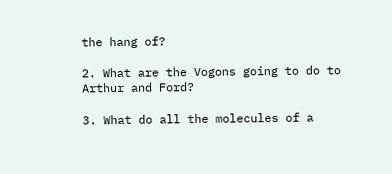the hang of?

2. What are the Vogons going to do to Arthur and Ford?

3. What do all the molecules of a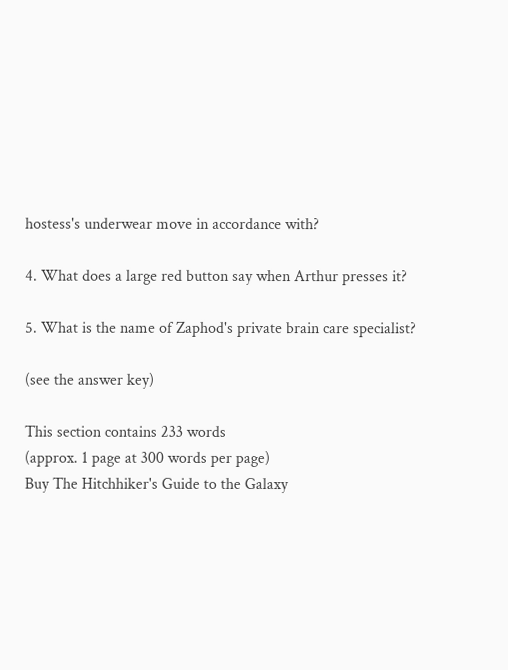hostess's underwear move in accordance with?

4. What does a large red button say when Arthur presses it?

5. What is the name of Zaphod's private brain care specialist?

(see the answer key)

This section contains 233 words
(approx. 1 page at 300 words per page)
Buy The Hitchhiker's Guide to the Galaxy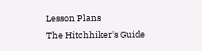Lesson Plans
The Hitchhiker's Guide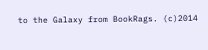to the Galaxy from BookRags. (c)2014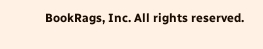BookRags, Inc. All rights reserved.